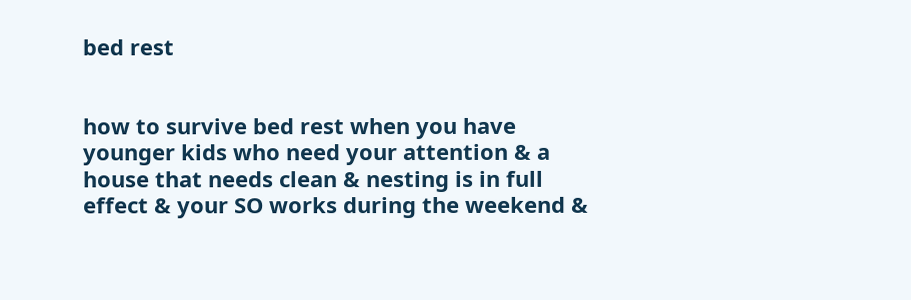bed rest


how to survive bed rest when you have younger kids who need your attention & a house that needs clean & nesting is in full effect & your SO works during the weekend &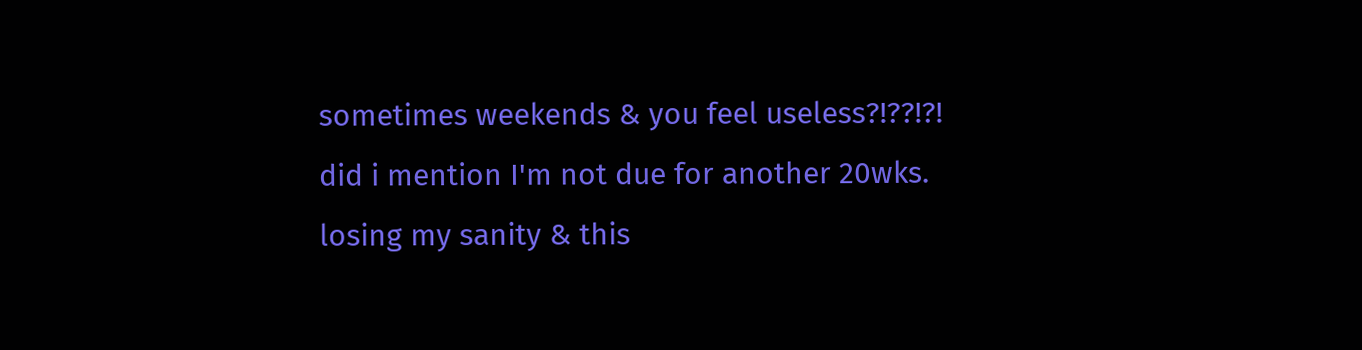sometimes weekends & you feel useless?!??!?! did i mention I'm not due for another 20wks. losing my sanity & this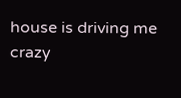house is driving me crazy